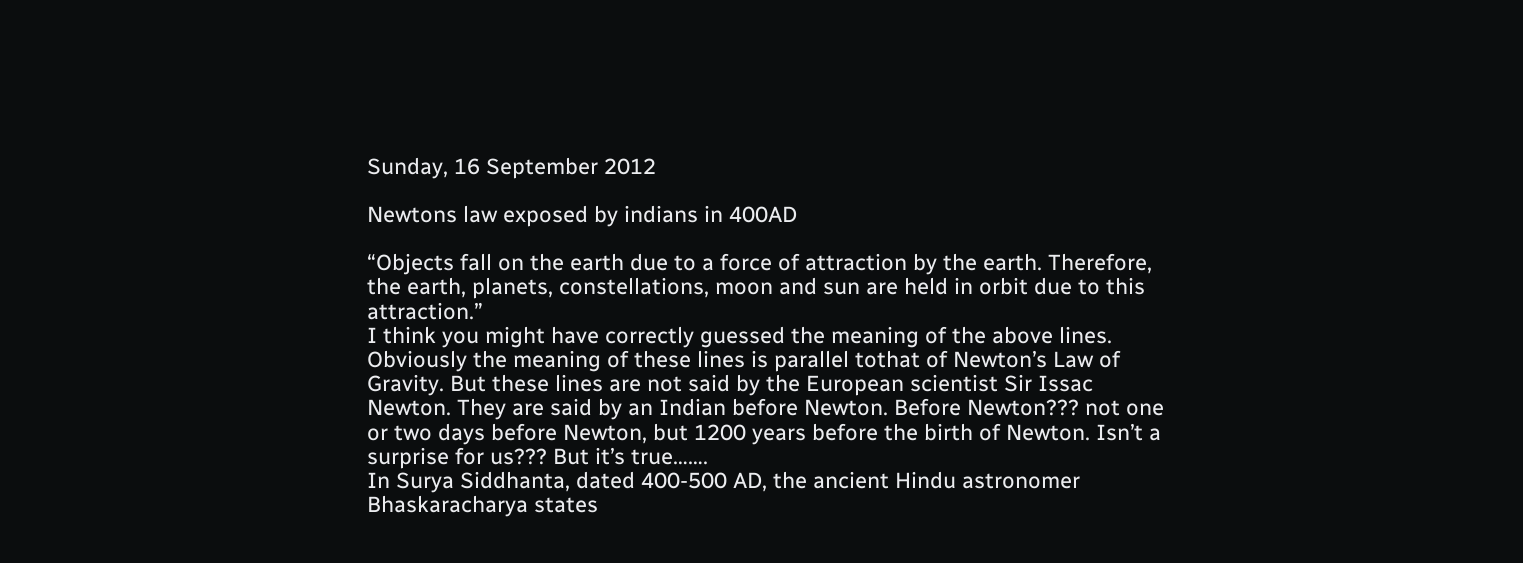Sunday, 16 September 2012

Newtons law exposed by indians in 400AD

“Objects fall on the earth due to a force of attraction by the earth. Therefore, the earth, planets, constellations, moon and sun are held in orbit due to this attraction.”
I think you might have correctly guessed the meaning of the above lines. Obviously the meaning of these lines is parallel tothat of Newton’s Law of Gravity. But these lines are not said by the European scientist Sir Issac Newton. They are said by an Indian before Newton. Before Newton??? not one or two days before Newton, but 1200 years before the birth of Newton. Isn’t a surprise for us??? But it’s true…….
In Surya Siddhanta, dated 400-500 AD, the ancient Hindu astronomer Bhaskaracharya states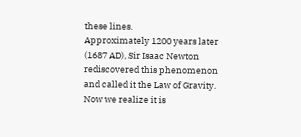these lines.
Approximately 1200 years later (1687 AD), Sir Isaac Newton rediscovered this phenomenon and called it the Law of Gravity.
Now we realize it is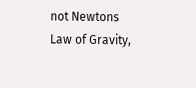not Newtons Law of Gravity,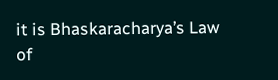it is Bhaskaracharya’s Law of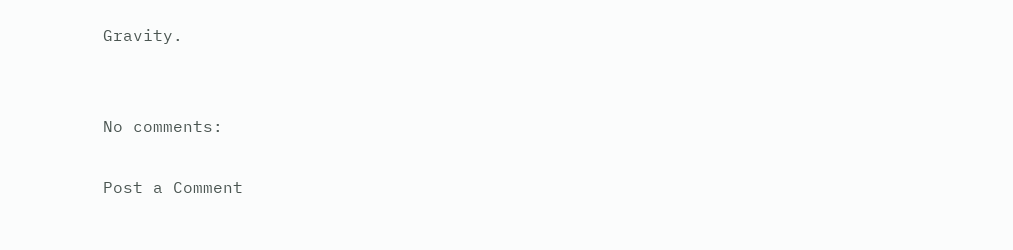Gravity.


No comments:

Post a Comment